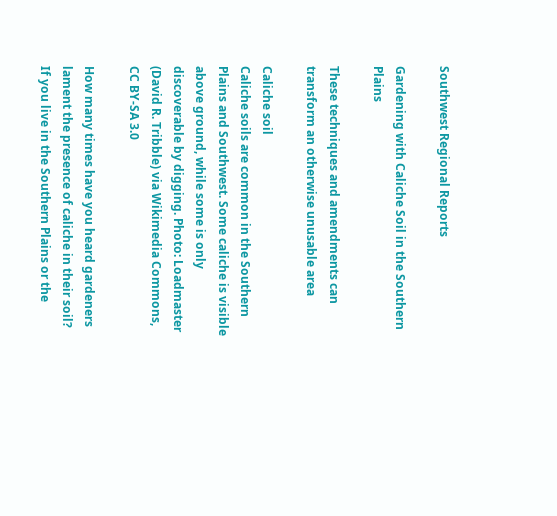Southwest Regional Reports

Gardening with Caliche Soil in the Southern Plains

These techniques and amendments can transform an otherwise unusable area

Caliche soil
Caliche soils are common in the Southern Plains and Southwest. Some caliche is visible above ground, while some is only discoverable by digging. Photo: Loadmaster (David R. Tribble) via Wikimedia Commons, CC BY-SA 3.0

How many times have you heard gardeners lament the presence of caliche in their soil? If you live in the Southern Plains or the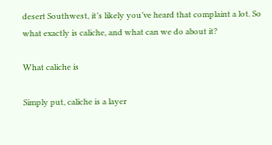desert Southwest, it’s likely you’ve heard that complaint a lot. So what exactly is caliche, and what can we do about it?

What caliche is

Simply put, caliche is a layer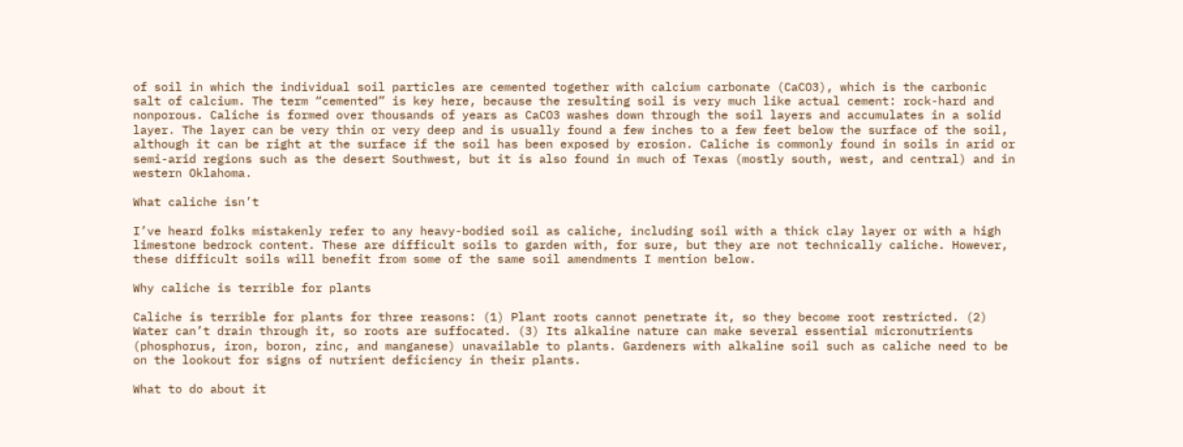of soil in which the individual soil particles are cemented together with calcium carbonate (CaCO3), which is the carbonic salt of calcium. The term “cemented” is key here, because the resulting soil is very much like actual cement: rock-hard and nonporous. Caliche is formed over thousands of years as CaCO3 washes down through the soil layers and accumulates in a solid layer. The layer can be very thin or very deep and is usually found a few inches to a few feet below the surface of the soil, although it can be right at the surface if the soil has been exposed by erosion. Caliche is commonly found in soils in arid or semi-arid regions such as the desert Southwest, but it is also found in much of Texas (mostly south, west, and central) and in western Oklahoma.

What caliche isn’t

I’ve heard folks mistakenly refer to any heavy-bodied soil as caliche, including soil with a thick clay layer or with a high limestone bedrock content. These are difficult soils to garden with, for sure, but they are not technically caliche. However, these difficult soils will benefit from some of the same soil amendments I mention below.

Why caliche is terrible for plants

Caliche is terrible for plants for three reasons: (1) Plant roots cannot penetrate it, so they become root restricted. (2) Water can’t drain through it, so roots are suffocated. (3) Its alkaline nature can make several essential micronutrients (phosphorus, iron, boron, zinc, and manganese) unavailable to plants. Gardeners with alkaline soil such as caliche need to be on the lookout for signs of nutrient deficiency in their plants.

What to do about it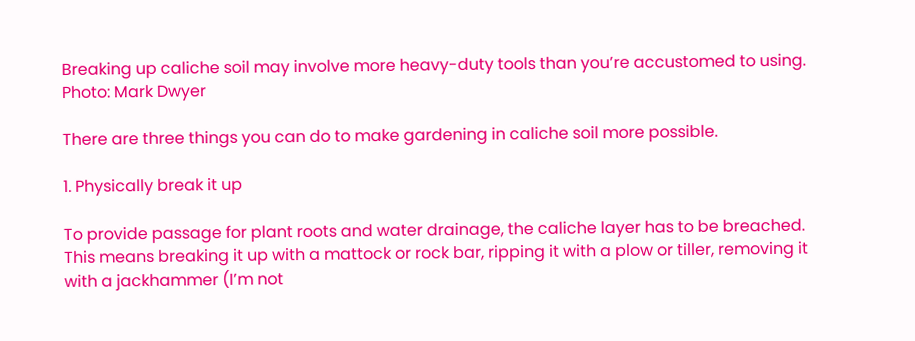Breaking up caliche soil may involve more heavy-duty tools than you’re accustomed to using. Photo: Mark Dwyer

There are three things you can do to make gardening in caliche soil more possible.

1. Physically break it up

To provide passage for plant roots and water drainage, the caliche layer has to be breached. This means breaking it up with a mattock or rock bar, ripping it with a plow or tiller, removing it with a jackhammer (I’m not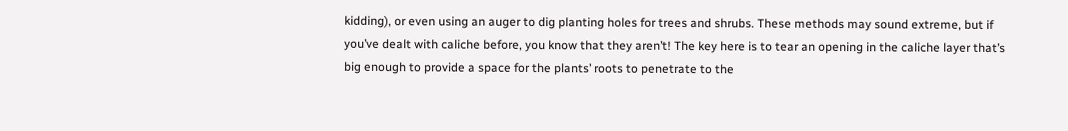kidding), or even using an auger to dig planting holes for trees and shrubs. These methods may sound extreme, but if you’ve dealt with caliche before, you know that they aren’t! The key here is to tear an opening in the caliche layer that’s big enough to provide a space for the plants’ roots to penetrate to the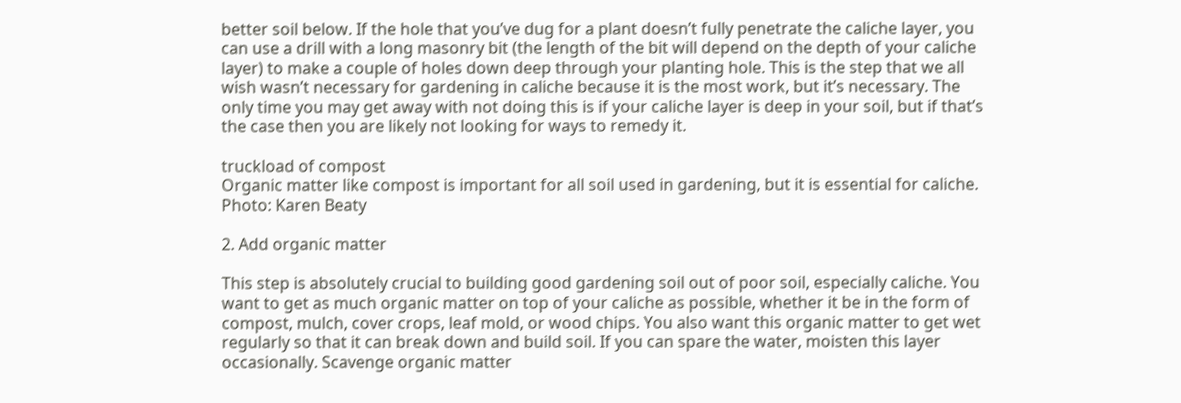better soil below. If the hole that you’ve dug for a plant doesn’t fully penetrate the caliche layer, you can use a drill with a long masonry bit (the length of the bit will depend on the depth of your caliche layer) to make a couple of holes down deep through your planting hole. This is the step that we all wish wasn’t necessary for gardening in caliche because it is the most work, but it’s necessary. The only time you may get away with not doing this is if your caliche layer is deep in your soil, but if that’s the case then you are likely not looking for ways to remedy it.

truckload of compost
Organic matter like compost is important for all soil used in gardening, but it is essential for caliche. Photo: Karen Beaty

2. Add organic matter

This step is absolutely crucial to building good gardening soil out of poor soil, especially caliche. You want to get as much organic matter on top of your caliche as possible, whether it be in the form of compost, mulch, cover crops, leaf mold, or wood chips. You also want this organic matter to get wet regularly so that it can break down and build soil. If you can spare the water, moisten this layer occasionally. Scavenge organic matter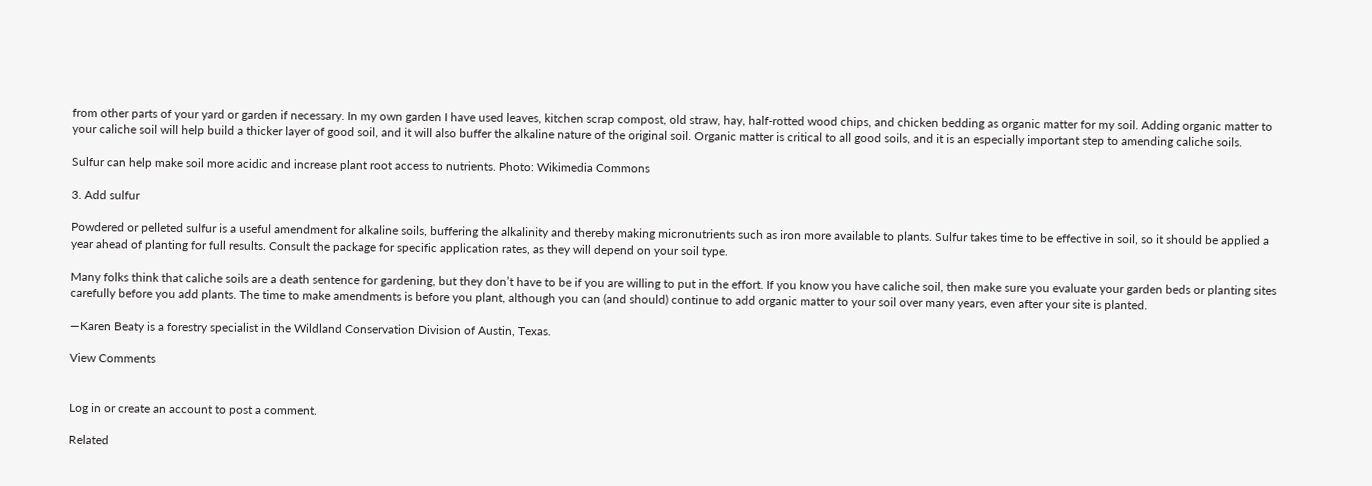from other parts of your yard or garden if necessary. In my own garden I have used leaves, kitchen scrap compost, old straw, hay, half-rotted wood chips, and chicken bedding as organic matter for my soil. Adding organic matter to your caliche soil will help build a thicker layer of good soil, and it will also buffer the alkaline nature of the original soil. Organic matter is critical to all good soils, and it is an especially important step to amending caliche soils.

Sulfur can help make soil more acidic and increase plant root access to nutrients. Photo: Wikimedia Commons

3. Add sulfur

Powdered or pelleted sulfur is a useful amendment for alkaline soils, buffering the alkalinity and thereby making micronutrients such as iron more available to plants. Sulfur takes time to be effective in soil, so it should be applied a year ahead of planting for full results. Consult the package for specific application rates, as they will depend on your soil type.

Many folks think that caliche soils are a death sentence for gardening, but they don’t have to be if you are willing to put in the effort. If you know you have caliche soil, then make sure you evaluate your garden beds or planting sites carefully before you add plants. The time to make amendments is before you plant, although you can (and should) continue to add organic matter to your soil over many years, even after your site is planted.

—Karen Beaty is a forestry specialist in the Wildland Conservation Division of Austin, Texas.

View Comments


Log in or create an account to post a comment.

Related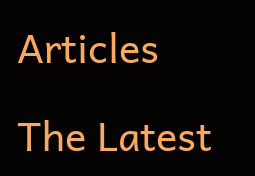Articles

The Latest